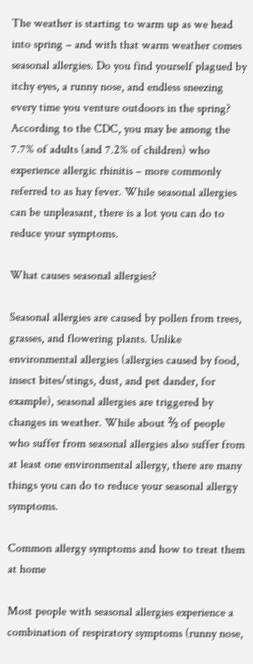The weather is starting to warm up as we head into spring – and with that warm weather comes seasonal allergies. Do you find yourself plagued by itchy eyes, a runny nose, and endless sneezing every time you venture outdoors in the spring? According to the CDC, you may be among the 7.7% of adults (and 7.2% of children) who experience allergic rhinitis – more commonly referred to as hay fever. While seasonal allergies can be unpleasant, there is a lot you can do to reduce your symptoms.

What causes seasonal allergies?

Seasonal allergies are caused by pollen from trees, grasses, and flowering plants. Unlike environmental allergies (allergies caused by food, insect bites/stings, dust, and pet dander, for example), seasonal allergies are triggered by changes in weather. While about ⅔ of people who suffer from seasonal allergies also suffer from at least one environmental allergy, there are many things you can do to reduce your seasonal allergy symptoms.

Common allergy symptoms and how to treat them at home

Most people with seasonal allergies experience a combination of respiratory symptoms (runny nose,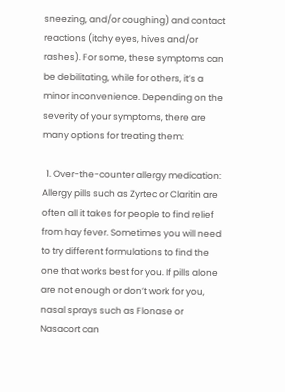sneezing, and/or coughing) and contact reactions (itchy eyes, hives and/or rashes). For some, these symptoms can be debilitating, while for others, it’s a minor inconvenience. Depending on the severity of your symptoms, there are many options for treating them:

  1. Over-the-counter allergy medication: Allergy pills such as Zyrtec or Claritin are often all it takes for people to find relief from hay fever. Sometimes you will need to try different formulations to find the one that works best for you. If pills alone are not enough or don’t work for you, nasal sprays such as Flonase or Nasacort can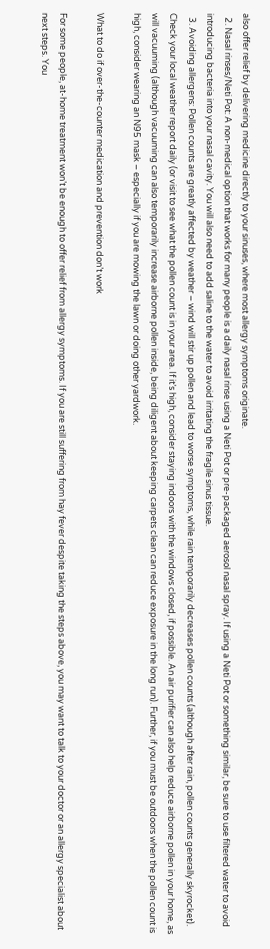also offer relief by delivering medicine directly to your sinuses, where most allergy symptoms originate.
  2. Nasal rinses/Neti Pot: A non-medical option that works for many people is a daily nasal rinse using a Neti Pot or pre-packaged aerosol nasal spray. If using a Neti Pot or something similar, be sure to use filtered water to avoid introducing bacteria into your nasal cavity. You will also need to add saline to the water to avoid irritating the fragile sinus tissue.
  3. Avoiding allergens: Pollen counts are greatly affected by weather – wind will stir up pollen and lead to worse symptoms, while rain temporarily decreases pollen counts (although after rain, pollen counts generally skyrocket). Check your local weather report daily (or visit to see what the pollen count is in your area. If it’s high, consider staying indoors with the windows closed, if possible. An air purifier can also help reduce airborne pollen in your home, as will vacuuming (although vacuuming can also temporarily increase airborne pollen inside, being diligent about keeping carpets clean can reduce exposure in the long run). Further, if you must be outdoors when the pollen count is high, consider wearing an N95 mask – especially if you are mowing the lawn or doing other yardwork.

What to do if over-the-counter medication and prevention don’t work

For some people, at-home treatment won’t be enough to offer relief from allergy symptoms. If you are still suffering from hay fever despite taking the steps above, you may want to talk to your doctor or an allergy specialist about next steps. You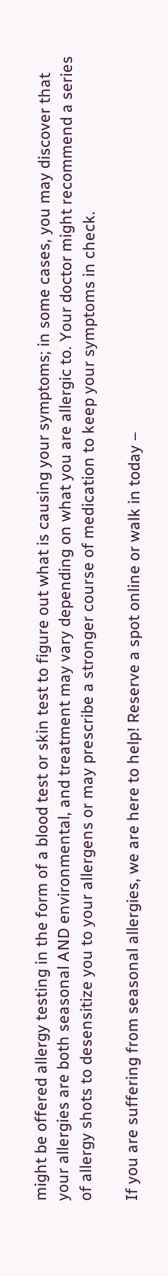might be offered allergy testing in the form of a blood test or skin test to figure out what is causing your symptoms; in some cases, you may discover that your allergies are both seasonal AND environmental, and treatment may vary depending on what you are allergic to. Your doctor might recommend a series of allergy shots to desensitize you to your allergens or may prescribe a stronger course of medication to keep your symptoms in check.

If you are suffering from seasonal allergies, we are here to help! Reserve a spot online or walk in today –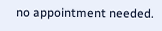no appointment needed.